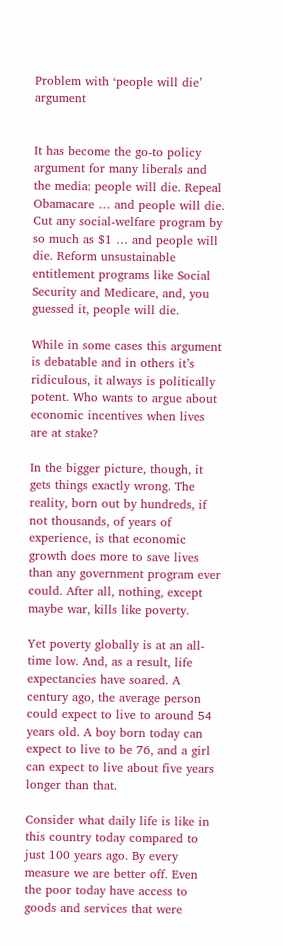Problem with ‘people will die’ argument


It has become the go-to policy argument for many liberals and the media: people will die. Repeal Obamacare … and people will die. Cut any social-welfare program by so much as $1 … and people will die. Reform unsustainable entitlement programs like Social Security and Medicare, and, you guessed it, people will die.

While in some cases this argument is debatable and in others it’s ridiculous, it always is politically potent. Who wants to argue about economic incentives when lives are at stake?

In the bigger picture, though, it gets things exactly wrong. The reality, born out by hundreds, if not thousands, of years of experience, is that economic growth does more to save lives than any government program ever could. After all, nothing, except maybe war, kills like poverty.

Yet poverty globally is at an all-time low. And, as a result, life expectancies have soared. A century ago, the average person could expect to live to around 54 years old. A boy born today can expect to live to be 76, and a girl can expect to live about five years longer than that.

Consider what daily life is like in this country today compared to just 100 years ago. By every measure we are better off. Even the poor today have access to goods and services that were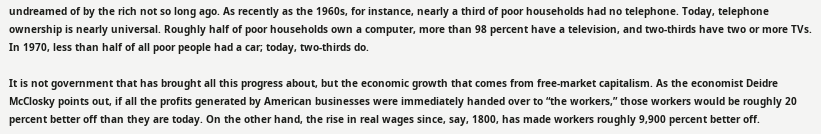undreamed of by the rich not so long ago. As recently as the 1960s, for instance, nearly a third of poor households had no telephone. Today, telephone ownership is nearly universal. Roughly half of poor households own a computer, more than 98 percent have a television, and two-thirds have two or more TVs. In 1970, less than half of all poor people had a car; today, two-thirds do.

It is not government that has brought all this progress about, but the economic growth that comes from free-market capitalism. As the economist Deidre McClosky points out, if all the profits generated by American businesses were immediately handed over to “the workers,” those workers would be roughly 20 percent better off than they are today. On the other hand, the rise in real wages since, say, 1800, has made workers roughly 9,900 percent better off.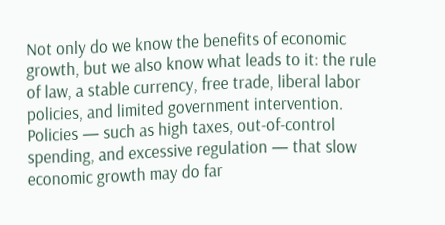Not only do we know the benefits of economic growth, but we also know what leads to it: the rule of law, a stable currency, free trade, liberal labor policies, and limited government intervention. Policies — such as high taxes, out-of-control spending, and excessive regulation — that slow economic growth may do far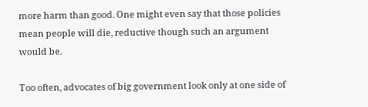more harm than good. One might even say that those policies mean people will die, reductive though such an argument would be.

Too often, advocates of big government look only at one side of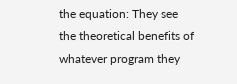the equation: They see the theoretical benefits of whatever program they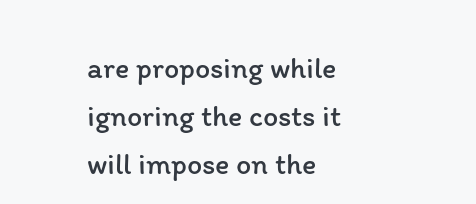are proposing while ignoring the costs it will impose on the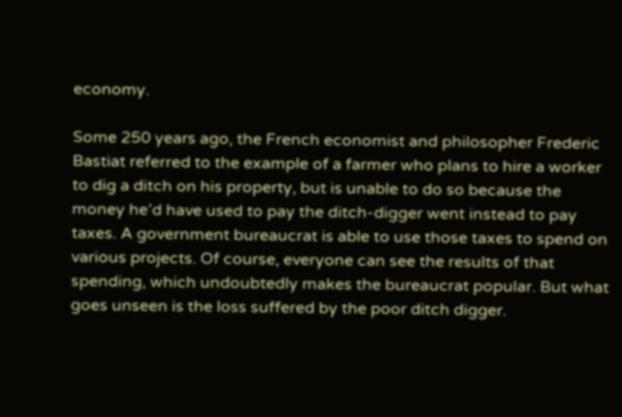economy.

Some 250 years ago, the French economist and philosopher Frederic Bastiat referred to the example of a farmer who plans to hire a worker to dig a ditch on his property, but is unable to do so because the money he’d have used to pay the ditch-digger went instead to pay taxes. A government bureaucrat is able to use those taxes to spend on various projects. Of course, everyone can see the results of that spending, which undoubtedly makes the bureaucrat popular. But what goes unseen is the loss suffered by the poor ditch digger.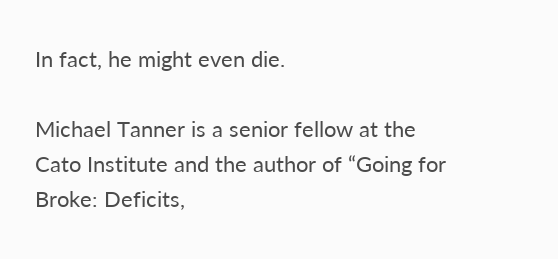In fact, he might even die.

Michael Tanner is a senior fellow at the Cato Institute and the author of “Going for Broke: Deficits,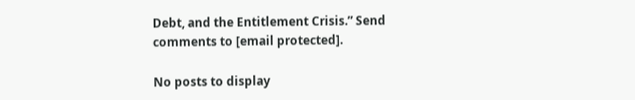Debt, and the Entitlement Crisis.” Send comments to [email protected].

No posts to display